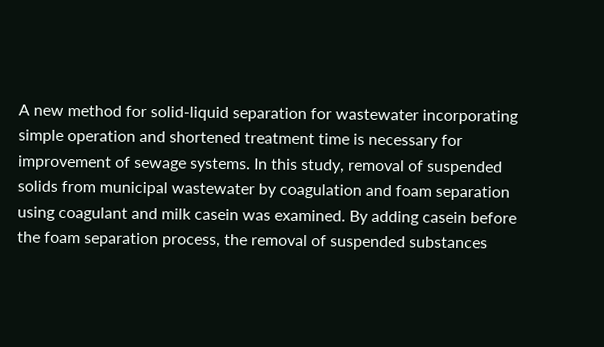A new method for solid-liquid separation for wastewater incorporating simple operation and shortened treatment time is necessary for improvement of sewage systems. In this study, removal of suspended solids from municipal wastewater by coagulation and foam separation using coagulant and milk casein was examined. By adding casein before the foam separation process, the removal of suspended substances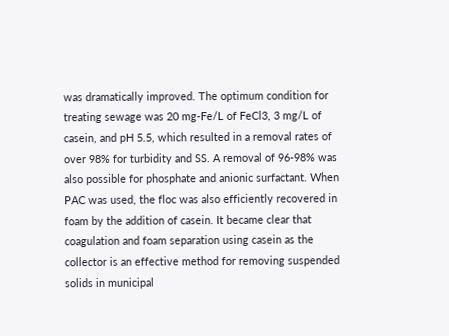was dramatically improved. The optimum condition for treating sewage was 20 mg-Fe/L of FeCl3, 3 mg/L of casein, and pH 5.5, which resulted in a removal rates of over 98% for turbidity and SS. A removal of 96-98% was also possible for phosphate and anionic surfactant. When PAC was used, the floc was also efficiently recovered in foam by the addition of casein. It became clear that coagulation and foam separation using casein as the collector is an effective method for removing suspended solids in municipal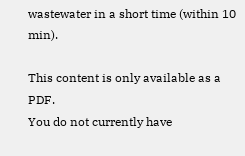wastewater in a short time (within 10 min).

This content is only available as a PDF.
You do not currently have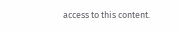access to this content.